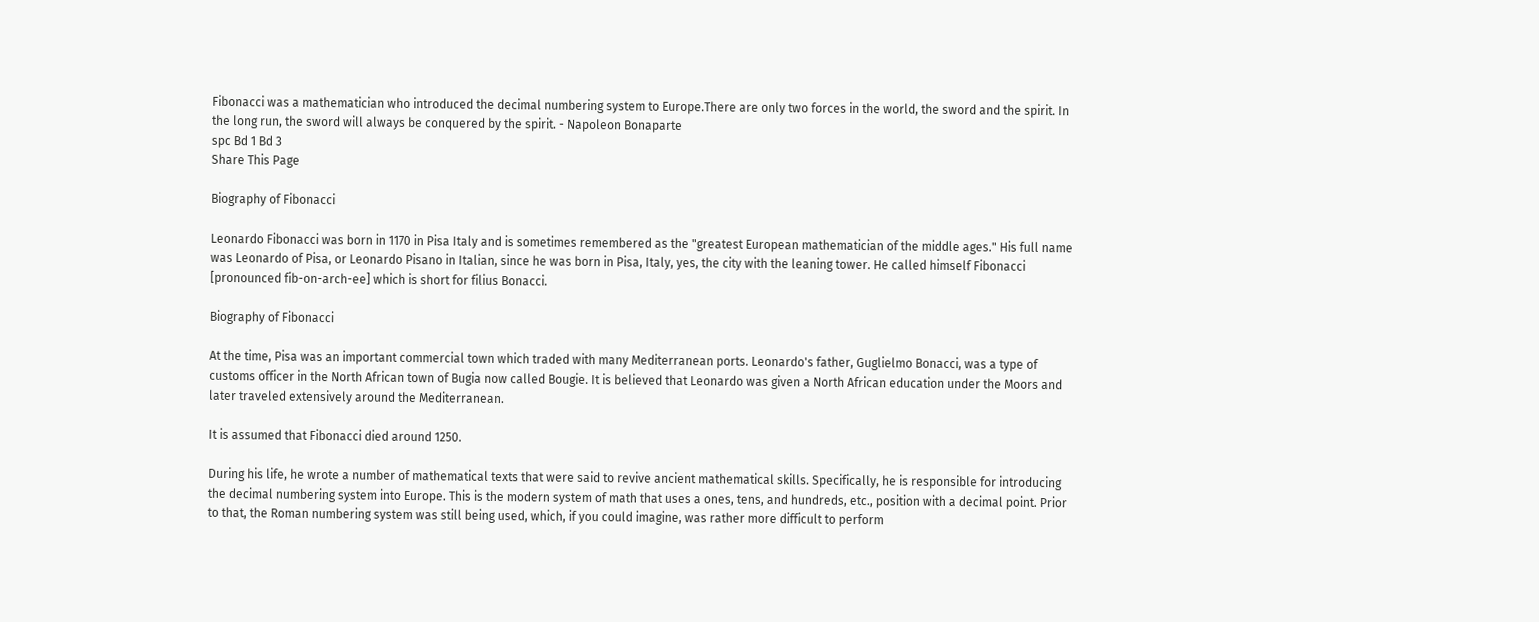Fibonacci was a mathematician who introduced the decimal numbering system to Europe.There are only two forces in the world, the sword and the spirit. In the long run, the sword will always be conquered by the spirit. - Napoleon Bonaparte
spc Bd 1 Bd 3
Share This Page

Biography of Fibonacci

Leonardo Fibonacci was born in 1170 in Pisa Italy and is sometimes remembered as the "greatest European mathematician of the middle ages." His full name was Leonardo of Pisa, or Leonardo Pisano in Italian, since he was born in Pisa, Italy, yes, the city with the leaning tower. He called himself Fibonacci [pronounced fib-on-arch-ee] which is short for filius Bonacci.

Biography of Fibonacci

At the time, Pisa was an important commercial town which traded with many Mediterranean ports. Leonardo's father, Guglielmo Bonacci, was a type of customs officer in the North African town of Bugia now called Bougie. It is believed that Leonardo was given a North African education under the Moors and later traveled extensively around the Mediterranean.

It is assumed that Fibonacci died around 1250.

During his life, he wrote a number of mathematical texts that were said to revive ancient mathematical skills. Specifically, he is responsible for introducing the decimal numbering system into Europe. This is the modern system of math that uses a ones, tens, and hundreds, etc., position with a decimal point. Prior to that, the Roman numbering system was still being used, which, if you could imagine, was rather more difficult to perform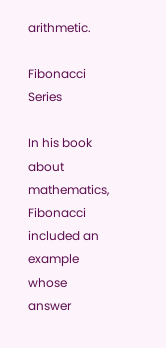arithmetic.

Fibonacci Series

In his book about mathematics, Fibonacci included an example whose answer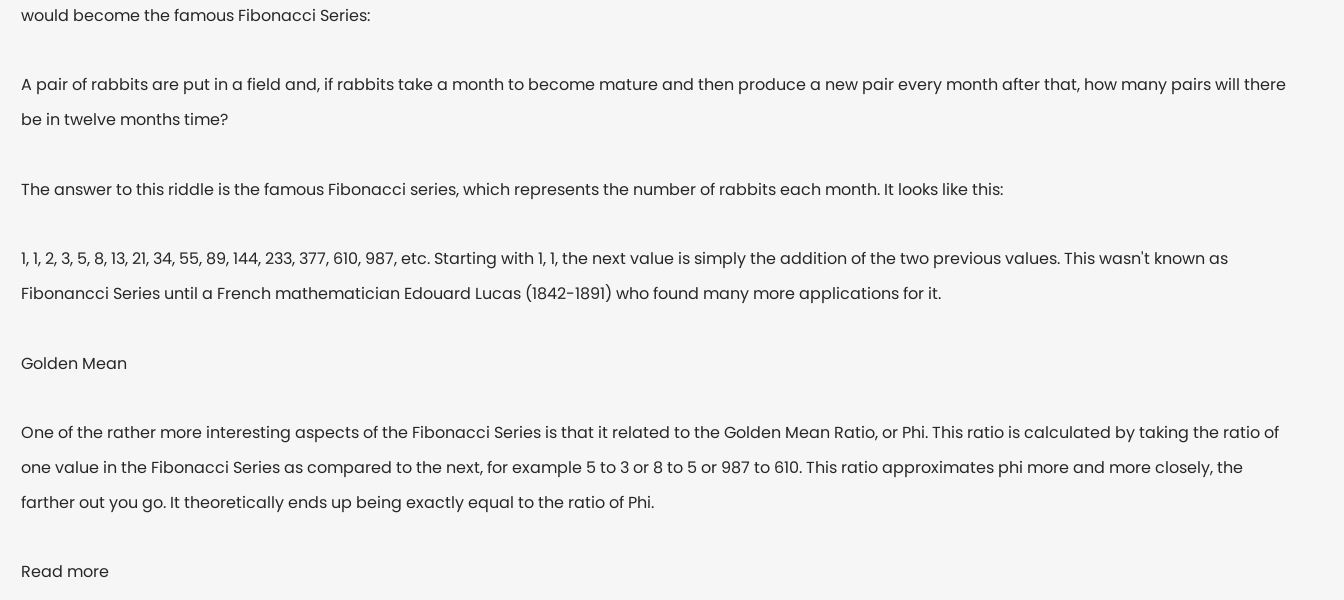would become the famous Fibonacci Series:

A pair of rabbits are put in a field and, if rabbits take a month to become mature and then produce a new pair every month after that, how many pairs will there be in twelve months time?

The answer to this riddle is the famous Fibonacci series, which represents the number of rabbits each month. It looks like this:

1, 1, 2, 3, 5, 8, 13, 21, 34, 55, 89, 144, 233, 377, 610, 987, etc. Starting with 1, 1, the next value is simply the addition of the two previous values. This wasn't known as Fibonancci Series until a French mathematician Edouard Lucas (1842-1891) who found many more applications for it.

Golden Mean

One of the rather more interesting aspects of the Fibonacci Series is that it related to the Golden Mean Ratio, or Phi. This ratio is calculated by taking the ratio of one value in the Fibonacci Series as compared to the next, for example 5 to 3 or 8 to 5 or 987 to 610. This ratio approximates phi more and more closely, the farther out you go. It theoretically ends up being exactly equal to the ratio of Phi.

Read more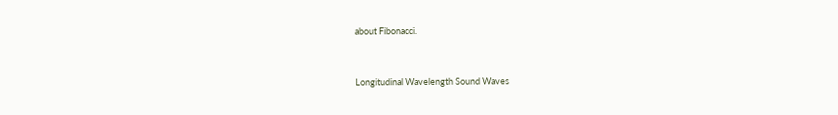about Fibonacci.


Longitudinal Wavelength Sound Waves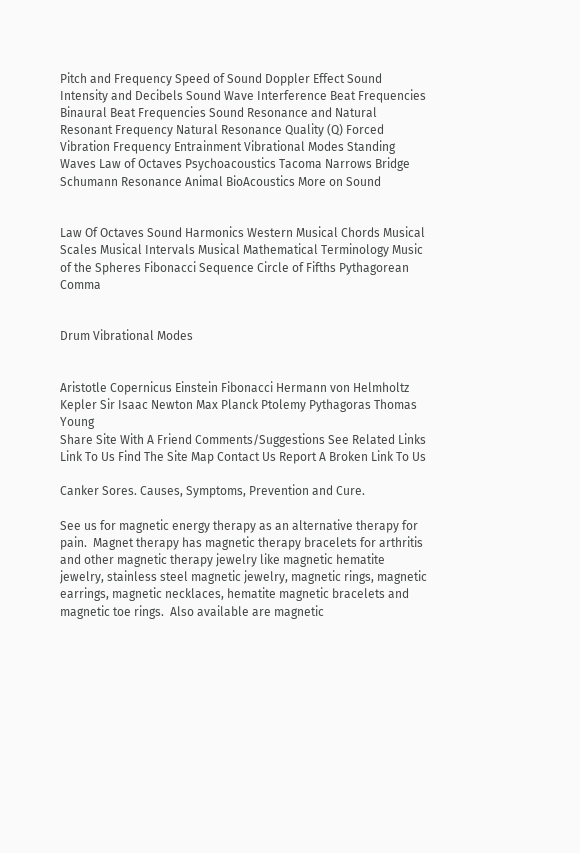Pitch and Frequency Speed of Sound Doppler Effect Sound Intensity and Decibels Sound Wave Interference Beat Frequencies Binaural Beat Frequencies Sound Resonance and Natural Resonant Frequency Natural Resonance Quality (Q) Forced Vibration Frequency Entrainment Vibrational Modes Standing Waves Law of Octaves Psychoacoustics Tacoma Narrows Bridge Schumann Resonance Animal BioAcoustics More on Sound


Law Of Octaves Sound Harmonics Western Musical Chords Musical Scales Musical Intervals Musical Mathematical Terminology Music of the Spheres Fibonacci Sequence Circle of Fifths Pythagorean Comma


Drum Vibrational Modes


Aristotle Copernicus Einstein Fibonacci Hermann von Helmholtz Kepler Sir Isaac Newton Max Planck Ptolemy Pythagoras Thomas Young
Share Site With A Friend Comments/Suggestions See Related Links Link To Us Find The Site Map Contact Us Report A Broken Link To Us

Canker Sores. Causes, Symptoms, Prevention and Cure.

See us for magnetic energy therapy as an alternative therapy for pain.  Magnet therapy has magnetic therapy bracelets for arthritis and other magnetic therapy jewelry like magnetic hematite jewelry, stainless steel magnetic jewelry, magnetic rings, magnetic earrings, magnetic necklaces, hematite magnetic bracelets and magnetic toe rings.  Also available are magnetic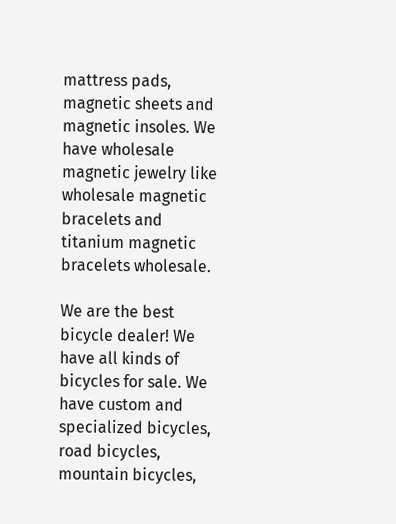mattress pads, magnetic sheets and magnetic insoles. We have wholesale magnetic jewelry like wholesale magnetic bracelets and titanium magnetic bracelets wholesale.

We are the best bicycle dealer! We have all kinds of bicycles for sale. We have custom and specialized bicycles, road bicycles, mountain bicycles,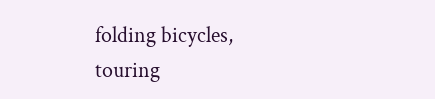folding bicycles, touring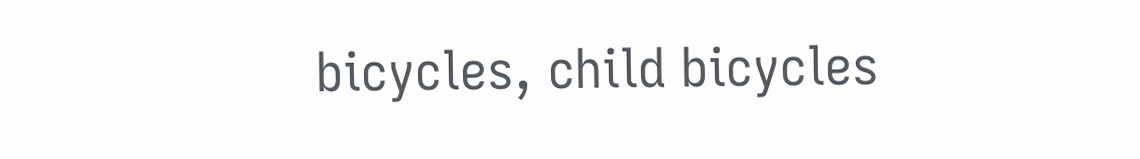bicycles, child bicycles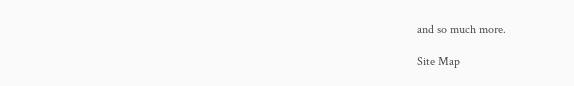and so much more.

Site Map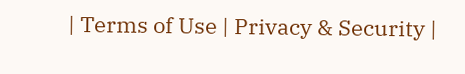| Terms of Use | Privacy & Security |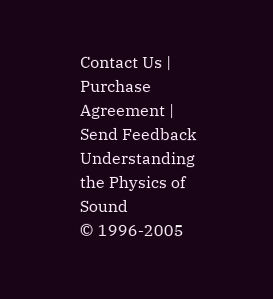Contact Us | Purchase Agreement | Send Feedback
Understanding the Physics of Sound
© 1996-2005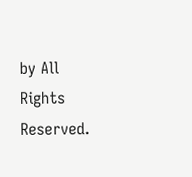by All Rights Reserved.